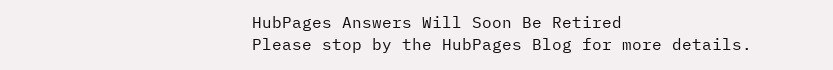HubPages Answers Will Soon Be Retired
Please stop by the HubPages Blog for more details.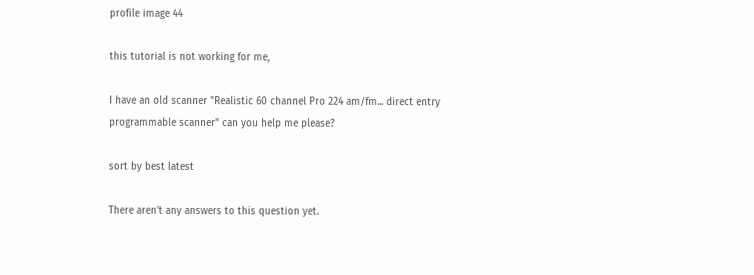profile image 44

this tutorial is not working for me,

I have an old scanner "Realistic 60 channel Pro 224 am/fm... direct entry programmable scanner" can you help me please?

sort by best latest

There aren't any answers to this question yet.